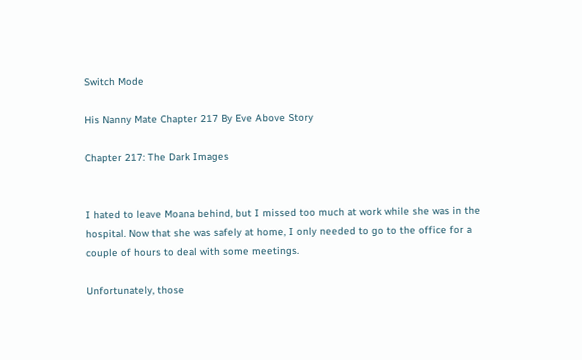Switch Mode

His Nanny Mate Chapter 217 By Eve Above Story

Chapter 217: The Dark Images


I hated to leave Moana behind, but I missed too much at work while she was in the hospital. Now that she was safely at home, I only needed to go to the office for a couple of hours to deal with some meetings.

Unfortunately, those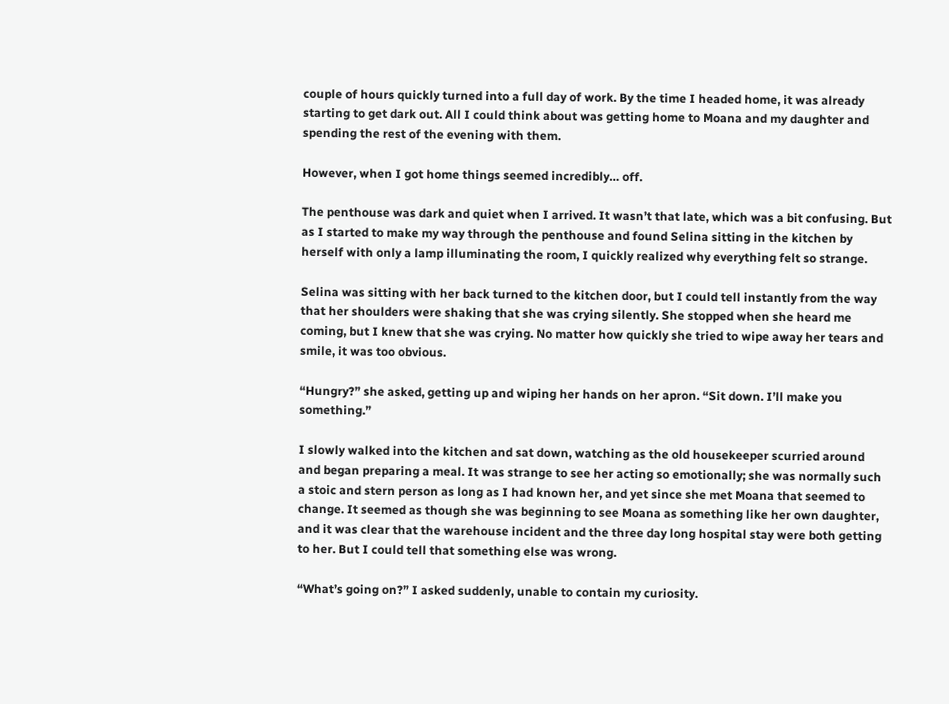couple of hours quickly turned into a full day of work. By the time I headed home, it was already starting to get dark out. All I could think about was getting home to Moana and my daughter and spending the rest of the evening with them.

However, when I got home things seemed incredibly… off.

The penthouse was dark and quiet when I arrived. It wasn’t that late, which was a bit confusing. But as I started to make my way through the penthouse and found Selina sitting in the kitchen by herself with only a lamp illuminating the room, I quickly realized why everything felt so strange.

Selina was sitting with her back turned to the kitchen door, but I could tell instantly from the way that her shoulders were shaking that she was crying silently. She stopped when she heard me coming, but I knew that she was crying. No matter how quickly she tried to wipe away her tears and smile, it was too obvious.

“Hungry?” she asked, getting up and wiping her hands on her apron. “Sit down. I’ll make you something.”

I slowly walked into the kitchen and sat down, watching as the old housekeeper scurried around and began preparing a meal. It was strange to see her acting so emotionally; she was normally such a stoic and stern person as long as I had known her, and yet since she met Moana that seemed to change. It seemed as though she was beginning to see Moana as something like her own daughter, and it was clear that the warehouse incident and the three day long hospital stay were both getting to her. But I could tell that something else was wrong.

“What’s going on?” I asked suddenly, unable to contain my curiosity.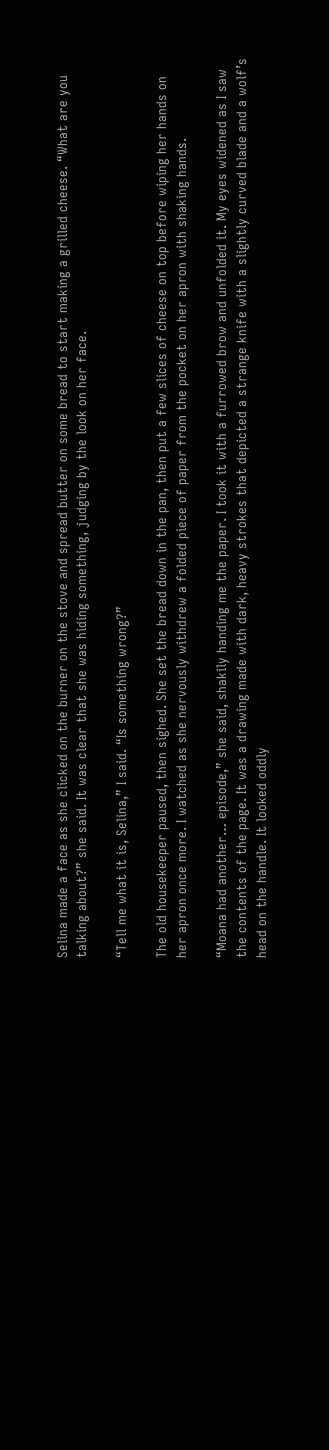Selina made a face as she clicked on the burner on the stove and spread butter on some bread to start making a grilled cheese. “What are you talking about?” she said. It was clear that she was hiding something, judging by the look on her face.

“Tell me what it is, Selina,” I said. “Is something wrong?”

The old housekeeper paused, then sighed. She set the bread down in the pan, then put a few slices of cheese on top before wiping her hands on her apron once more. I watched as she nervously withdrew a folded piece of paper from the pocket on her apron with shaking hands.

“Moana had another… episode,” she said, shakily handing me the paper. I took it with a furrowed brow and unfolded it. My eyes widened as I saw the contents of the page. It was a drawing made with dark, heavy strokes that depicted a strange knife with a slightly curved blade and a wolf’s head on the handle. It looked oddly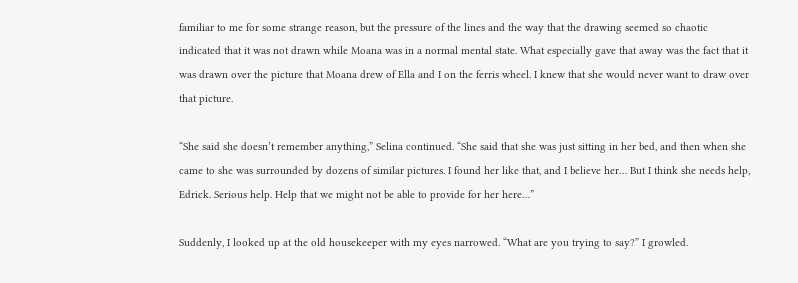familiar to me for some strange reason, but the pressure of the lines and the way that the drawing seemed so chaotic indicated that it was not drawn while Moana was in a normal mental state. What especially gave that away was the fact that it was drawn over the picture that Moana drew of Ella and I on the ferris wheel. I knew that she would never want to draw over that picture.

“She said she doesn’t remember anything,” Selina continued. “She said that she was just sitting in her bed, and then when she came to she was surrounded by dozens of similar pictures. I found her like that, and I believe her… But I think she needs help, Edrick. Serious help. Help that we might not be able to provide for her here…”

Suddenly, I looked up at the old housekeeper with my eyes narrowed. “What are you trying to say?” I growled.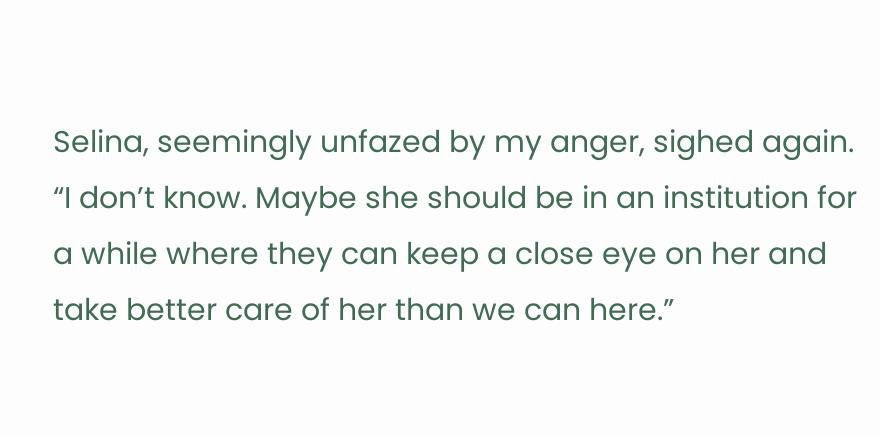Selina, seemingly unfazed by my anger, sighed again. “I don’t know. Maybe she should be in an institution for a while where they can keep a close eye on her and take better care of her than we can here.”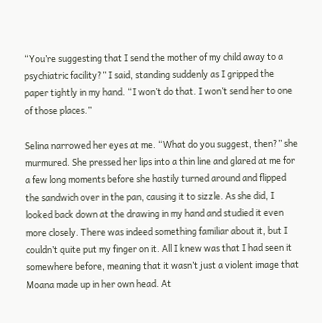“You’re suggesting that I send the mother of my child away to a psychiatric facility?” I said, standing suddenly as I gripped the paper tightly in my hand. “I won’t do that. I won’t send her to one of those places.”

Selina narrowed her eyes at me. “What do you suggest, then?” she murmured. She pressed her lips into a thin line and glared at me for a few long moments before she hastily turned around and flipped the sandwich over in the pan, causing it to sizzle. As she did, I looked back down at the drawing in my hand and studied it even more closely. There was indeed something familiar about it, but I couldn’t quite put my finger on it. All I knew was that I had seen it somewhere before, meaning that it wasn’t just a violent image that Moana made up in her own head. At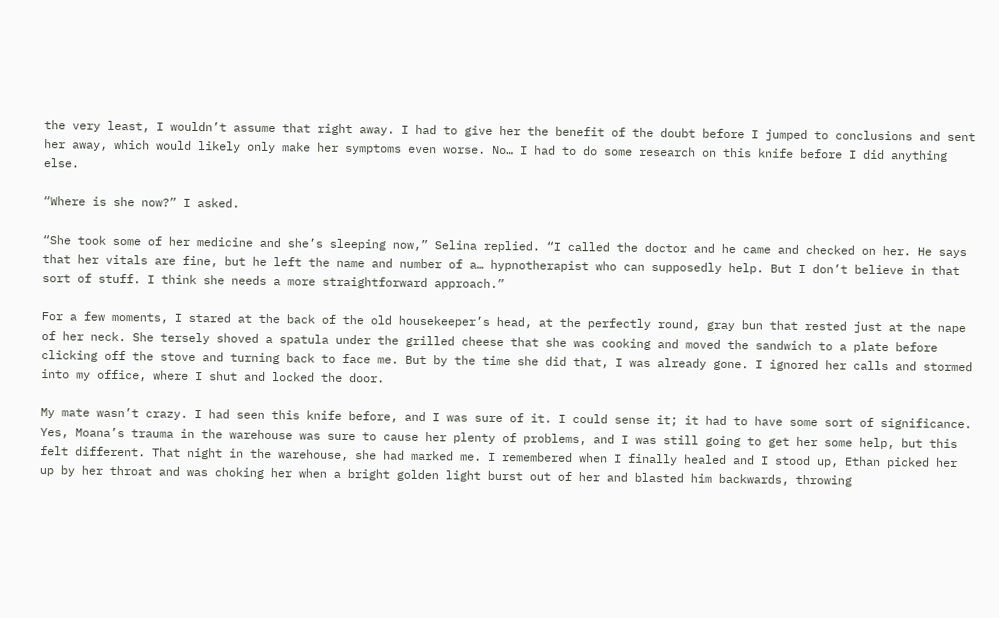the very least, I wouldn’t assume that right away. I had to give her the benefit of the doubt before I jumped to conclusions and sent her away, which would likely only make her symptoms even worse. No… I had to do some research on this knife before I did anything else.

“Where is she now?” I asked.

“She took some of her medicine and she’s sleeping now,” Selina replied. “I called the doctor and he came and checked on her. He says that her vitals are fine, but he left the name and number of a… hypnotherapist who can supposedly help. But I don’t believe in that sort of stuff. I think she needs a more straightforward approach.”

For a few moments, I stared at the back of the old housekeeper’s head, at the perfectly round, gray bun that rested just at the nape of her neck. She tersely shoved a spatula under the grilled cheese that she was cooking and moved the sandwich to a plate before clicking off the stove and turning back to face me. But by the time she did that, I was already gone. I ignored her calls and stormed into my office, where I shut and locked the door.

My mate wasn’t crazy. I had seen this knife before, and I was sure of it. I could sense it; it had to have some sort of significance. Yes, Moana’s trauma in the warehouse was sure to cause her plenty of problems, and I was still going to get her some help, but this felt different. That night in the warehouse, she had marked me. I remembered when I finally healed and I stood up, Ethan picked her up by her throat and was choking her when a bright golden light burst out of her and blasted him backwards, throwing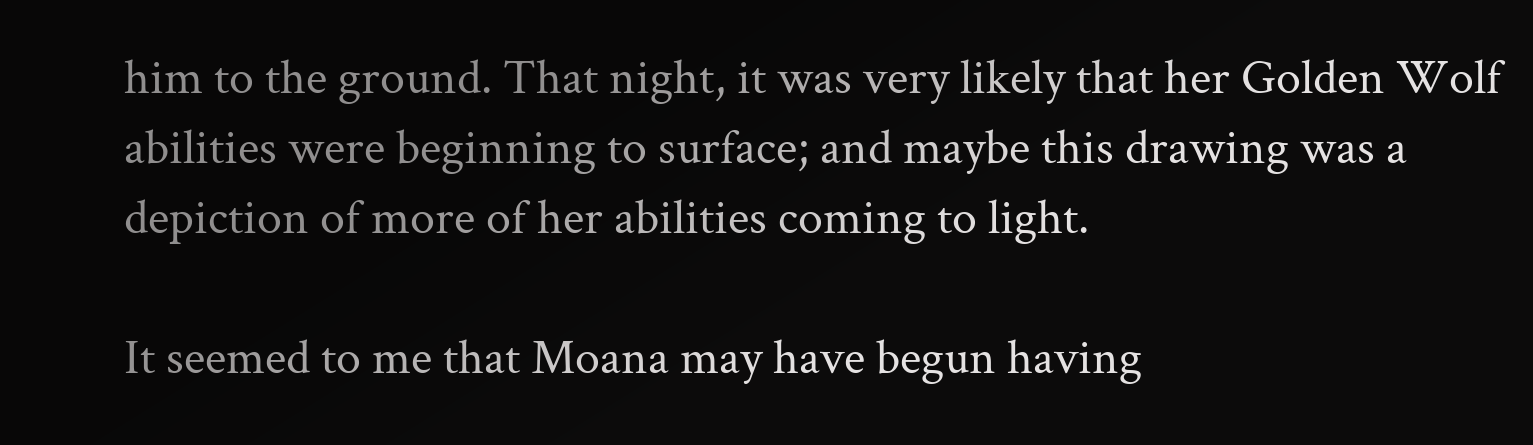him to the ground. That night, it was very likely that her Golden Wolf abilities were beginning to surface; and maybe this drawing was a depiction of more of her abilities coming to light.

It seemed to me that Moana may have begun having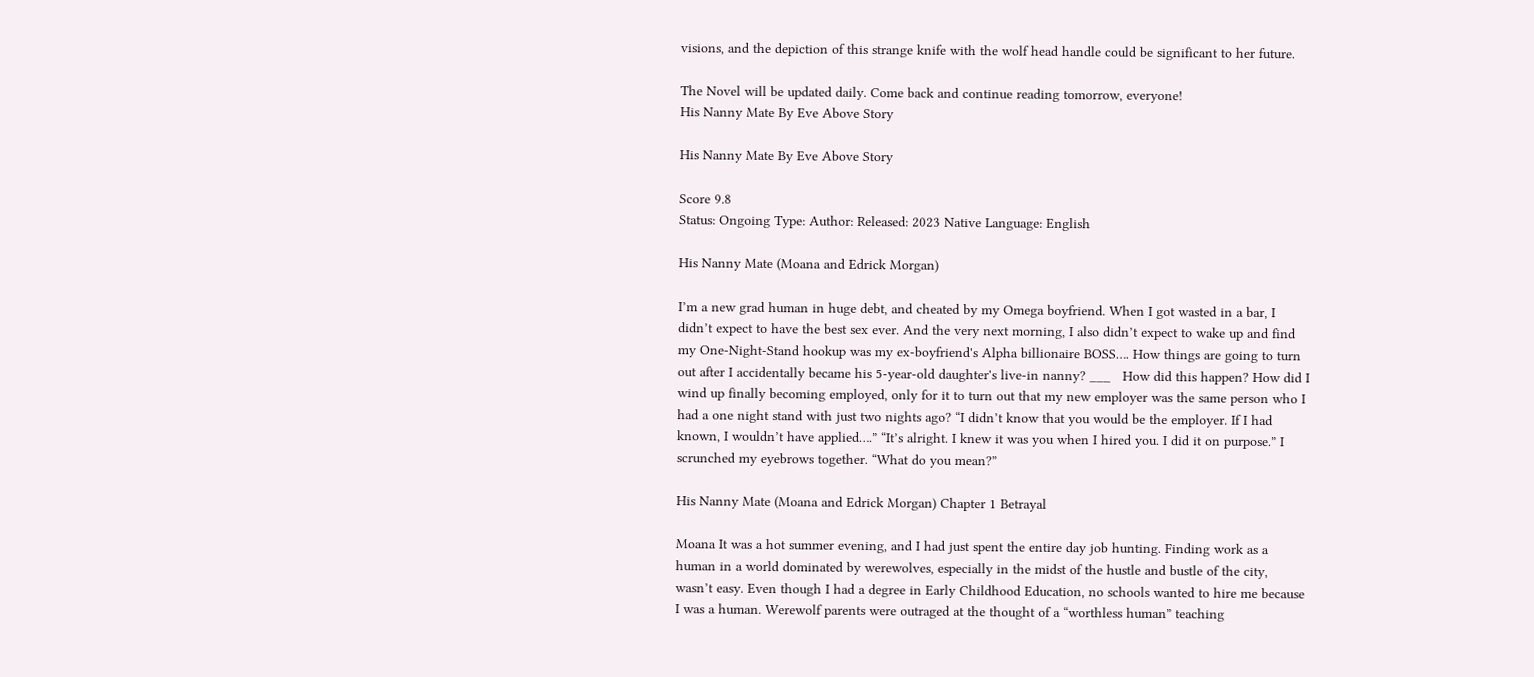visions, and the depiction of this strange knife with the wolf head handle could be significant to her future.

The Novel will be updated daily. Come back and continue reading tomorrow, everyone!
His Nanny Mate By Eve Above Story

His Nanny Mate By Eve Above Story

Score 9.8
Status: Ongoing Type: Author: Released: 2023 Native Language: English

His Nanny Mate (Moana and Edrick Morgan)

I’m a new grad human in huge debt, and cheated by my Omega boyfriend. When I got wasted in a bar, I didn’t expect to have the best sex ever. And the very next morning, I also didn’t expect to wake up and find my One-Night-Stand hookup was my ex-boyfriend's Alpha billionaire BOSS…. How things are going to turn out after I accidentally became his 5-year-old daughter's live-in nanny? ___   How did this happen? How did I wind up finally becoming employed, only for it to turn out that my new employer was the same person who I had a one night stand with just two nights ago? “I didn’t know that you would be the employer. If I had known, I wouldn’t have applied….” “It’s alright. I knew it was you when I hired you. I did it on purpose.” I scrunched my eyebrows together. “What do you mean?”

His Nanny Mate (Moana and Edrick Morgan) Chapter 1 Betrayal

Moana It was a hot summer evening, and I had just spent the entire day job hunting. Finding work as a human in a world dominated by werewolves, especially in the midst of the hustle and bustle of the city, wasn’t easy. Even though I had a degree in Early Childhood Education, no schools wanted to hire me because I was a human. Werewolf parents were outraged at the thought of a “worthless human” teaching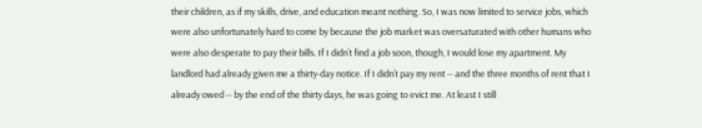their children, as if my skills, drive, and education meant nothing. So, I was now limited to service jobs, which were also unfortunately hard to come by because the job market was oversaturated with other humans who were also desperate to pay their bills. If I didn’t find a job soon, though, I would lose my apartment. My landlord had already given me a thirty-day notice. If I didn’t pay my rent -- and the three months of rent that I already owed -- by the end of the thirty days, he was going to evict me. At least I still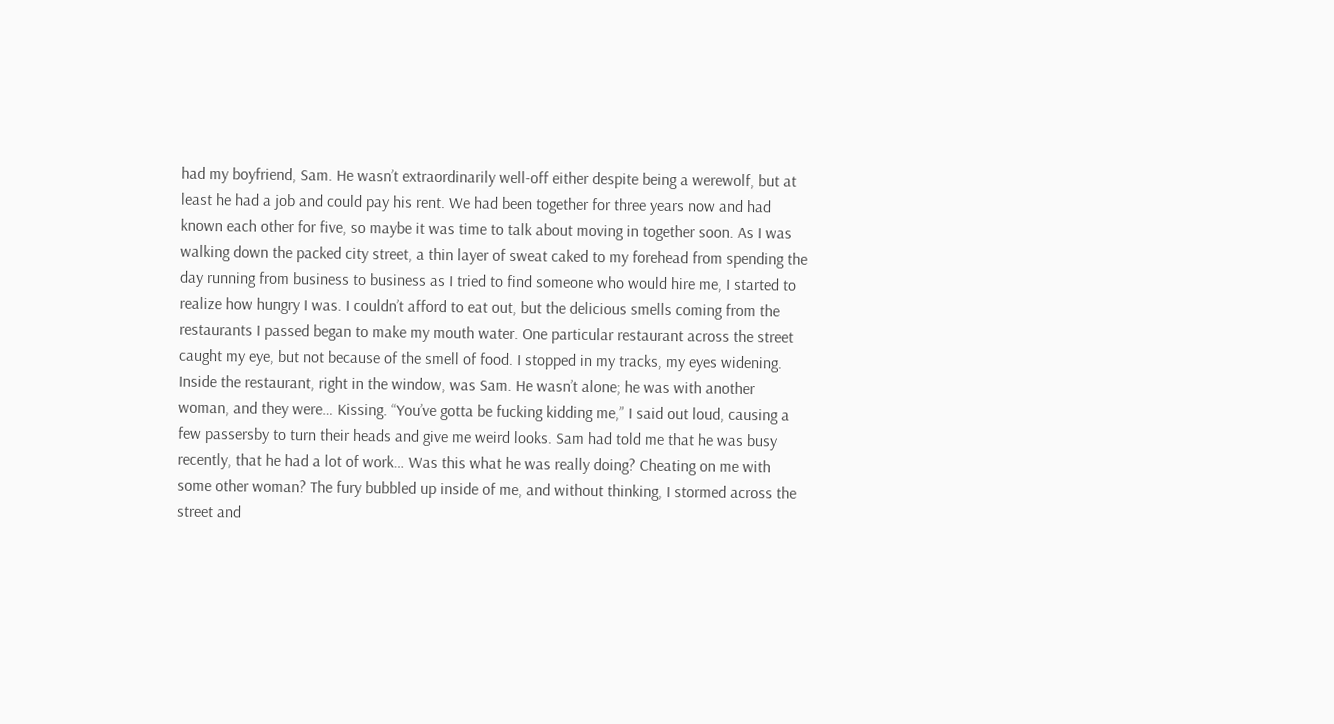had my boyfriend, Sam. He wasn’t extraordinarily well-off either despite being a werewolf, but at least he had a job and could pay his rent. We had been together for three years now and had known each other for five, so maybe it was time to talk about moving in together soon. As I was walking down the packed city street, a thin layer of sweat caked to my forehead from spending the day running from business to business as I tried to find someone who would hire me, I started to realize how hungry I was. I couldn’t afford to eat out, but the delicious smells coming from the restaurants I passed began to make my mouth water. One particular restaurant across the street caught my eye, but not because of the smell of food. I stopped in my tracks, my eyes widening. Inside the restaurant, right in the window, was Sam. He wasn’t alone; he was with another woman, and they were… Kissing. “You’ve gotta be fucking kidding me,” I said out loud, causing a few passersby to turn their heads and give me weird looks. Sam had told me that he was busy recently, that he had a lot of work… Was this what he was really doing? Cheating on me with some other woman? The fury bubbled up inside of me, and without thinking, I stormed across the street and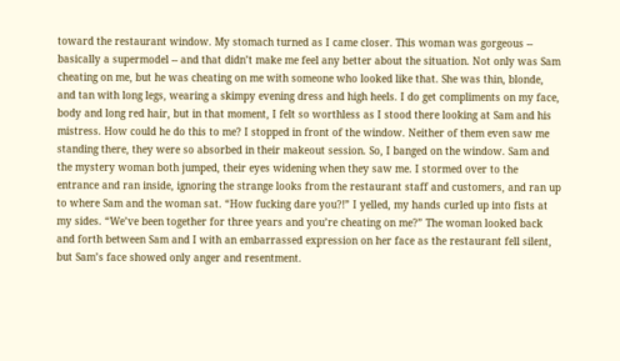toward the restaurant window. My stomach turned as I came closer. This woman was gorgeous -- basically a supermodel -- and that didn’t make me feel any better about the situation. Not only was Sam cheating on me, but he was cheating on me with someone who looked like that. She was thin, blonde, and tan with long legs, wearing a skimpy evening dress and high heels. I do get compliments on my face, body and long red hair, but in that moment, I felt so worthless as I stood there looking at Sam and his mistress. How could he do this to me? I stopped in front of the window. Neither of them even saw me standing there, they were so absorbed in their makeout session. So, I banged on the window. Sam and the mystery woman both jumped, their eyes widening when they saw me. I stormed over to the entrance and ran inside, ignoring the strange looks from the restaurant staff and customers, and ran up to where Sam and the woman sat. “How fucking dare you?!” I yelled, my hands curled up into fists at my sides. “We’ve been together for three years and you’re cheating on me?” The woman looked back and forth between Sam and I with an embarrassed expression on her face as the restaurant fell silent, but Sam’s face showed only anger and resentment.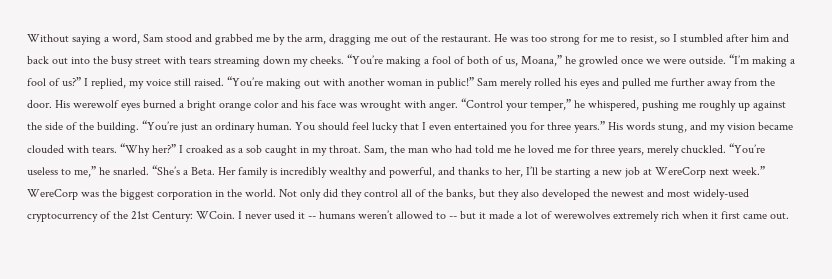Without saying a word, Sam stood and grabbed me by the arm, dragging me out of the restaurant. He was too strong for me to resist, so I stumbled after him and back out into the busy street with tears streaming down my cheeks. “You’re making a fool of both of us, Moana,” he growled once we were outside. “I’m making a fool of us?” I replied, my voice still raised. “You’re making out with another woman in public!” Sam merely rolled his eyes and pulled me further away from the door. His werewolf eyes burned a bright orange color and his face was wrought with anger. “Control your temper,” he whispered, pushing me roughly up against the side of the building. “You’re just an ordinary human. You should feel lucky that I even entertained you for three years.” His words stung, and my vision became clouded with tears. “Why her?” I croaked as a sob caught in my throat. Sam, the man who had told me he loved me for three years, merely chuckled. “You’re useless to me,” he snarled. “She’s a Beta. Her family is incredibly wealthy and powerful, and thanks to her, I’ll be starting a new job at WereCorp next week.” WereCorp was the biggest corporation in the world. Not only did they control all of the banks, but they also developed the newest and most widely-used cryptocurrency of the 21st Century: WCoin. I never used it -- humans weren’t allowed to -- but it made a lot of werewolves extremely rich when it first came out.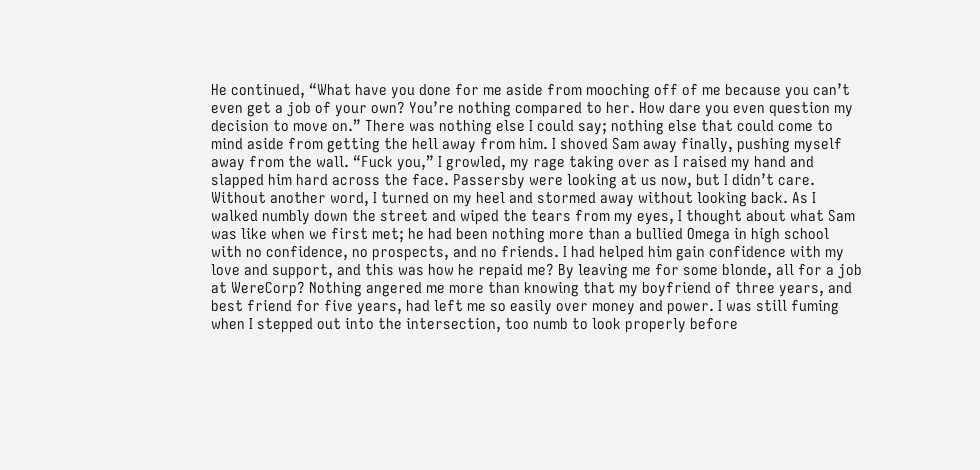He continued, “What have you done for me aside from mooching off of me because you can’t even get a job of your own? You’re nothing compared to her. How dare you even question my decision to move on.” There was nothing else I could say; nothing else that could come to mind aside from getting the hell away from him. I shoved Sam away finally, pushing myself away from the wall. “Fuck you,” I growled, my rage taking over as I raised my hand and slapped him hard across the face. Passersby were looking at us now, but I didn’t care. Without another word, I turned on my heel and stormed away without looking back. As I walked numbly down the street and wiped the tears from my eyes, I thought about what Sam was like when we first met; he had been nothing more than a bullied Omega in high school with no confidence, no prospects, and no friends. I had helped him gain confidence with my love and support, and this was how he repaid me? By leaving me for some blonde, all for a job at WereCorp? Nothing angered me more than knowing that my boyfriend of three years, and best friend for five years, had left me so easily over money and power. I was still fuming when I stepped out into the intersection, too numb to look properly before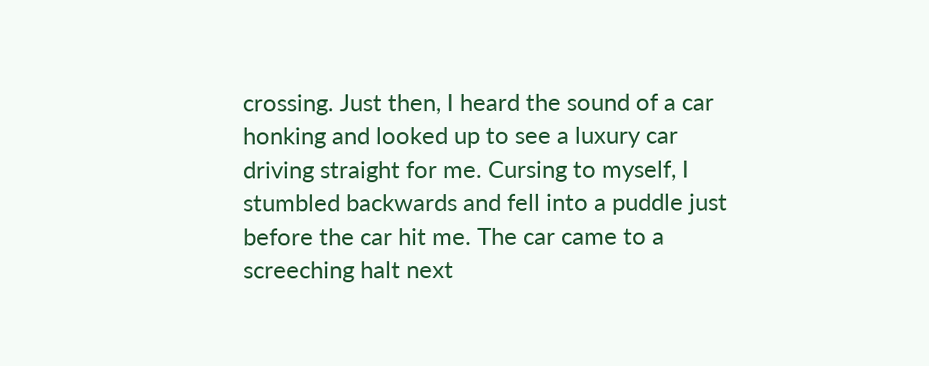crossing. Just then, I heard the sound of a car honking and looked up to see a luxury car driving straight for me. Cursing to myself, I stumbled backwards and fell into a puddle just before the car hit me. The car came to a screeching halt next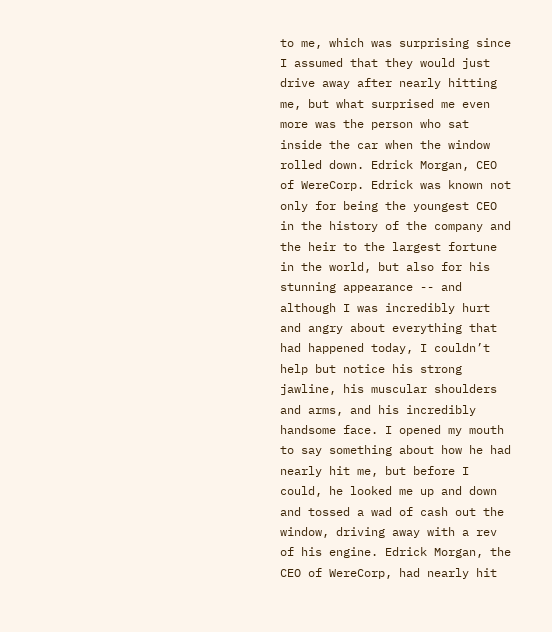to me, which was surprising since I assumed that they would just drive away after nearly hitting me, but what surprised me even more was the person who sat inside the car when the window rolled down. Edrick Morgan, CEO of WereCorp. Edrick was known not only for being the youngest CEO in the history of the company and the heir to the largest fortune in the world, but also for his stunning appearance -- and although I was incredibly hurt and angry about everything that had happened today, I couldn’t help but notice his strong jawline, his muscular shoulders and arms, and his incredibly handsome face. I opened my mouth to say something about how he had nearly hit me, but before I could, he looked me up and down and tossed a wad of cash out the window, driving away with a rev of his engine. Edrick Morgan, the CEO of WereCorp, had nearly hit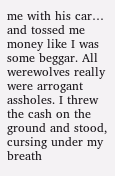me with his car… and tossed me money like I was some beggar. All werewolves really were arrogant assholes. I threw the cash on the ground and stood, cursing under my breath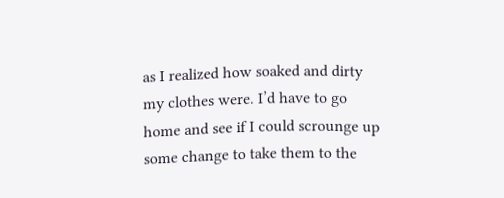as I realized how soaked and dirty my clothes were. I’d have to go home and see if I could scrounge up some change to take them to the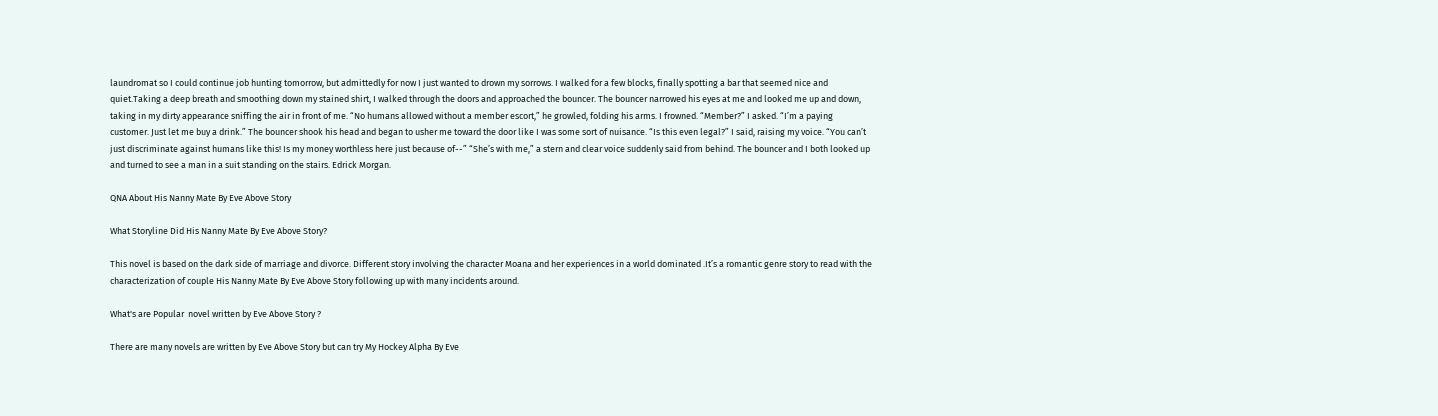laundromat so I could continue job hunting tomorrow, but admittedly for now I just wanted to drown my sorrows. I walked for a few blocks, finally spotting a bar that seemed nice and quiet.Taking a deep breath and smoothing down my stained shirt, I walked through the doors and approached the bouncer. The bouncer narrowed his eyes at me and looked me up and down, taking in my dirty appearance sniffing the air in front of me. “No humans allowed without a member escort,” he growled, folding his arms. I frowned. “Member?” I asked. “I’m a paying customer. Just let me buy a drink.” The bouncer shook his head and began to usher me toward the door like I was some sort of nuisance. “Is this even legal?” I said, raising my voice. “You can’t just discriminate against humans like this! Is my money worthless here just because of--” “She’s with me,” a stern and clear voice suddenly said from behind. The bouncer and I both looked up and turned to see a man in a suit standing on the stairs. Edrick Morgan.

QNA About His Nanny Mate By Eve Above Story

What Storyline Did His Nanny Mate By Eve Above Story?

This novel is based on the dark side of marriage and divorce. Different story involving the character Moana and her experiences in a world dominated .It’s a romantic genre story to read with the characterization of couple His Nanny Mate By Eve Above Story following up with many incidents around.

What's are Popular  novel written by Eve Above Story ?

There are many novels are written by Eve Above Story but can try My Hockey Alpha By Eve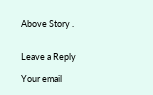Above Story .


Leave a Reply

Your email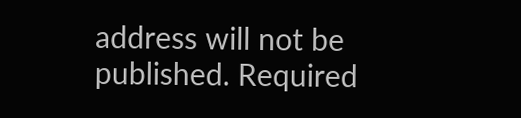address will not be published. Required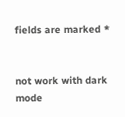fields are marked *


not work with dark mode